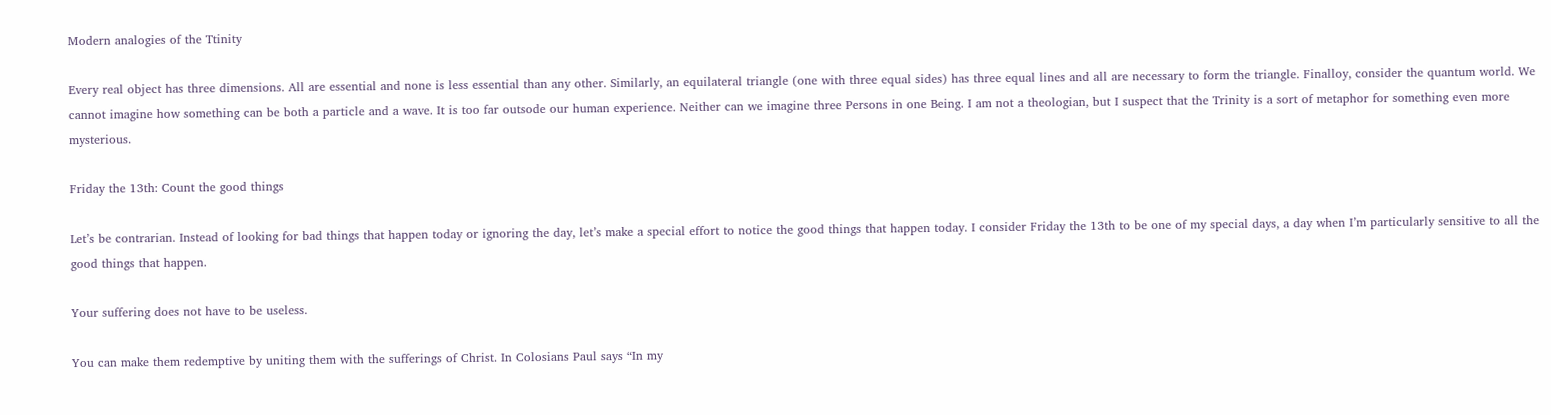Modern analogies of the Ttinity

Every real object has three dimensions. All are essential and none is less essential than any other. Similarly, an equilateral triangle (one with three equal sides) has three equal lines and all are necessary to form the triangle. Finalloy, consider the quantum world. We cannot imagine how something can be both a particle and a wave. It is too far outsode our human experience. Neither can we imagine three Persons in one Being. I am not a theologian, but I suspect that the Trinity is a sort of metaphor for something even more mysterious.

Friday the 13th: Count the good things

Let’s be contrarian. Instead of looking for bad things that happen today or ignoring the day, let’s make a special effort to notice the good things that happen today. I consider Friday the 13th to be one of my special days, a day when I’m particularly sensitive to all the good things that happen.

Your suffering does not have to be useless.

You can make them redemptive by uniting them with the sufferings of Christ. In Colosians Paul says “In my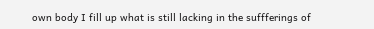own body I fill up what is still lacking in the suffferings of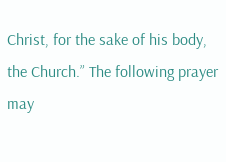Christ, for the sake of his body, the Church.” The following prayer may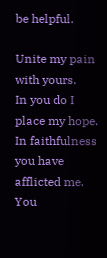be helpful.

Unite my pain with yours.
In you do I place my hope.
In faithfulness you have afflicted me.
You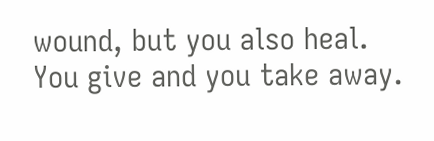wound, but you also heal.
You give and you take away.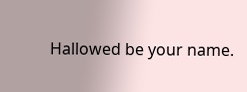Hallowed be your name.